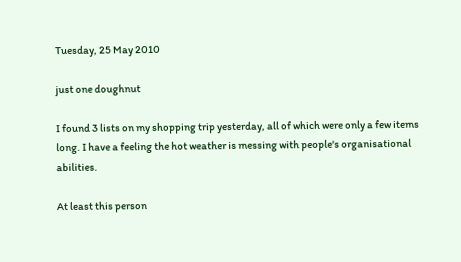Tuesday, 25 May 2010

just one doughnut

I found 3 lists on my shopping trip yesterday, all of which were only a few items long. I have a feeling the hot weather is messing with people's organisational abilities.

At least this person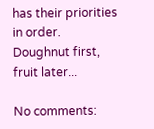has their priorities in order. Doughnut first, fruit later...

No comments: